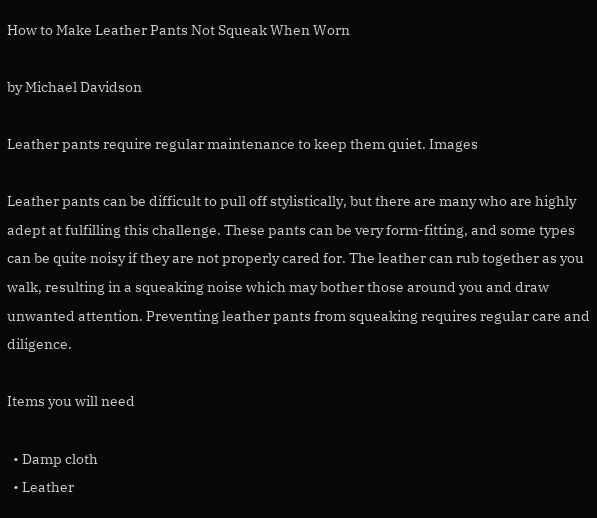How to Make Leather Pants Not Squeak When Worn

by Michael Davidson

Leather pants require regular maintenance to keep them quiet. Images

Leather pants can be difficult to pull off stylistically, but there are many who are highly adept at fulfilling this challenge. These pants can be very form-fitting, and some types can be quite noisy if they are not properly cared for. The leather can rub together as you walk, resulting in a squeaking noise which may bother those around you and draw unwanted attention. Preventing leather pants from squeaking requires regular care and diligence.

Items you will need

  • Damp cloth
  • Leather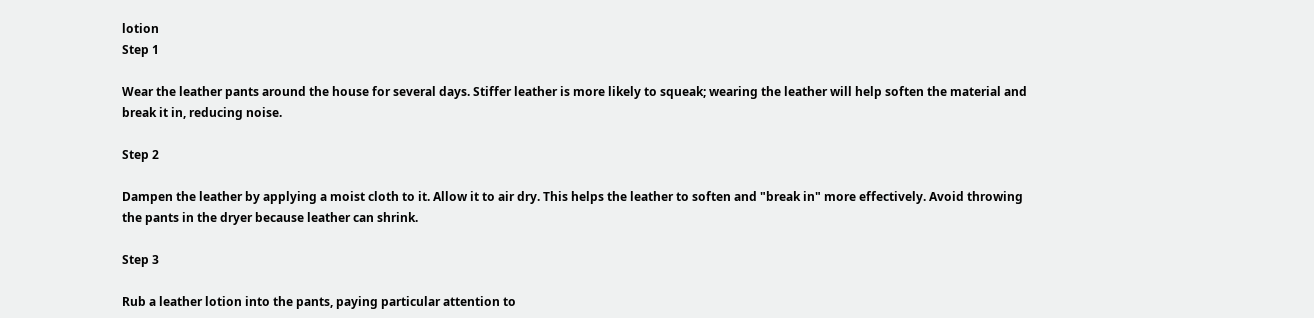lotion
Step 1

Wear the leather pants around the house for several days. Stiffer leather is more likely to squeak; wearing the leather will help soften the material and break it in, reducing noise.

Step 2

Dampen the leather by applying a moist cloth to it. Allow it to air dry. This helps the leather to soften and "break in" more effectively. Avoid throwing the pants in the dryer because leather can shrink.

Step 3

Rub a leather lotion into the pants, paying particular attention to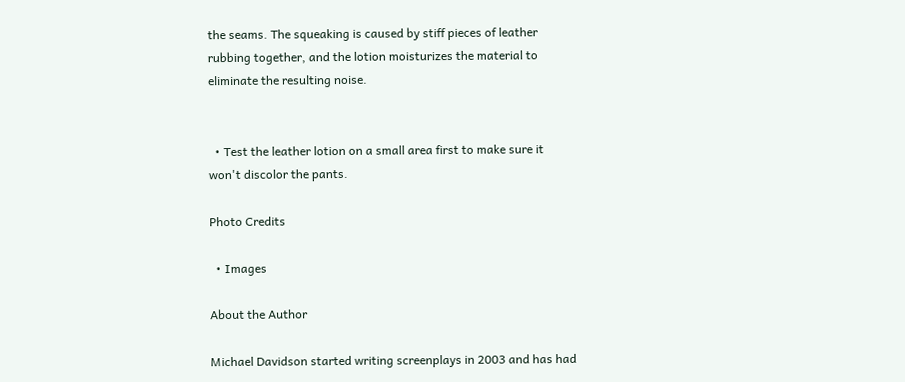the seams. The squeaking is caused by stiff pieces of leather rubbing together, and the lotion moisturizes the material to eliminate the resulting noise.


  • Test the leather lotion on a small area first to make sure it won't discolor the pants.

Photo Credits

  • Images

About the Author

Michael Davidson started writing screenplays in 2003 and has had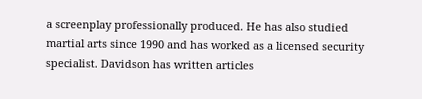a screenplay professionally produced. He has also studied martial arts since 1990 and has worked as a licensed security specialist. Davidson has written articles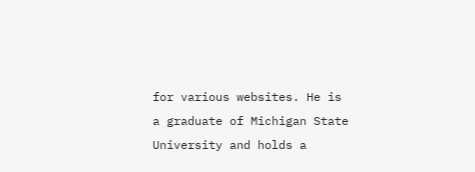for various websites. He is a graduate of Michigan State University and holds a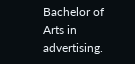Bachelor of Arts in advertising.